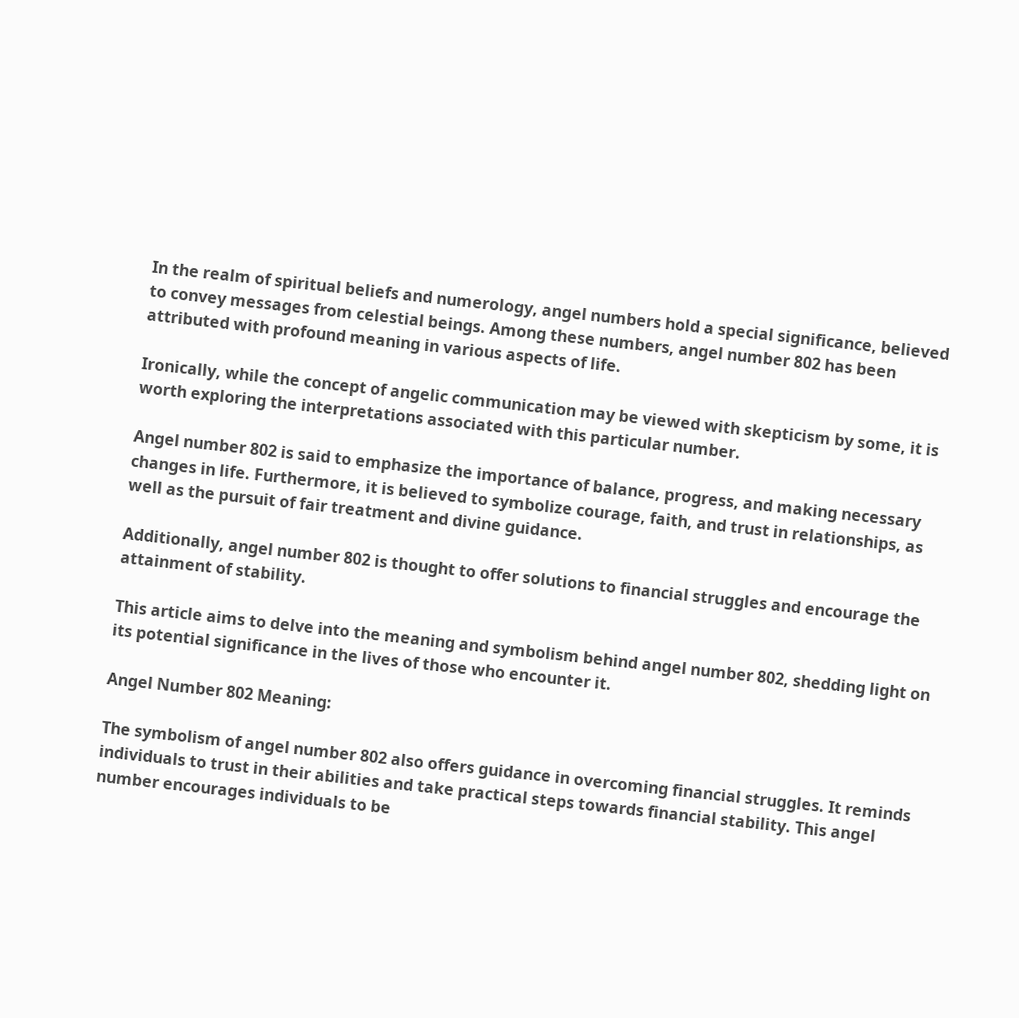In the realm of spiritual beliefs and numerology, angel numbers hold a special significance, believed to convey messages from celestial beings. Among these numbers, angel number 802 has been attributed with profound meaning in various aspects of life.

Ironically, while the concept of angelic communication may be viewed with skepticism by some, it is worth exploring the interpretations associated with this particular number.

Angel number 802 is said to emphasize the importance of balance, progress, and making necessary changes in life. Furthermore, it is believed to symbolize courage, faith, and trust in relationships, as well as the pursuit of fair treatment and divine guidance.

Additionally, angel number 802 is thought to offer solutions to financial struggles and encourage the attainment of stability.

This article aims to delve into the meaning and symbolism behind angel number 802, shedding light on its potential significance in the lives of those who encounter it.

Angel Number 802 Meaning:

The symbolism of angel number 802 also offers guidance in overcoming financial struggles. It reminds individuals to trust in their abilities and take practical steps towards financial stability. This angel number encourages individuals to be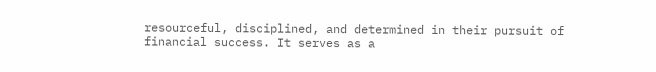resourceful, disciplined, and determined in their pursuit of financial success. It serves as a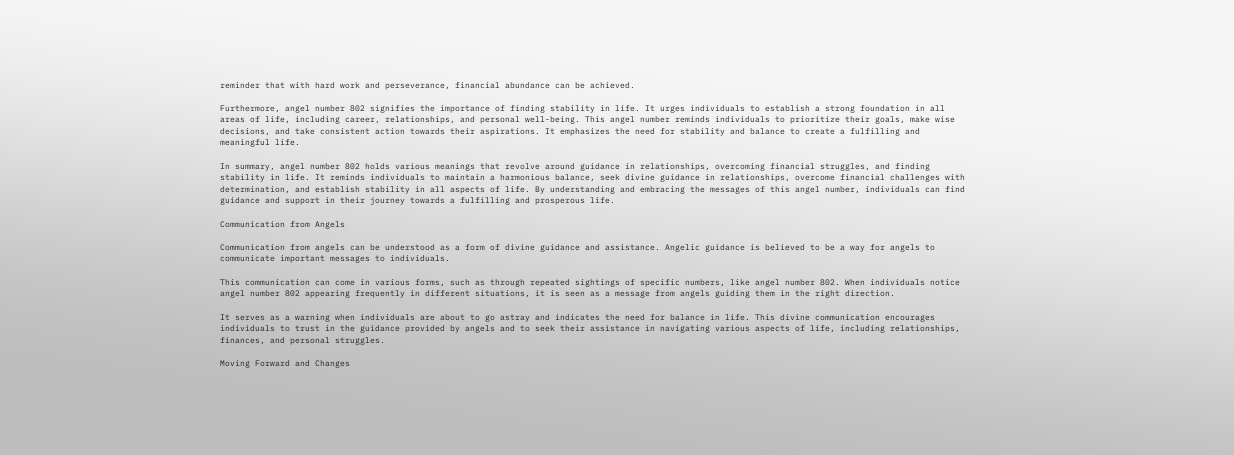reminder that with hard work and perseverance, financial abundance can be achieved.

Furthermore, angel number 802 signifies the importance of finding stability in life. It urges individuals to establish a strong foundation in all areas of life, including career, relationships, and personal well-being. This angel number reminds individuals to prioritize their goals, make wise decisions, and take consistent action towards their aspirations. It emphasizes the need for stability and balance to create a fulfilling and meaningful life.

In summary, angel number 802 holds various meanings that revolve around guidance in relationships, overcoming financial struggles, and finding stability in life. It reminds individuals to maintain a harmonious balance, seek divine guidance in relationships, overcome financial challenges with determination, and establish stability in all aspects of life. By understanding and embracing the messages of this angel number, individuals can find guidance and support in their journey towards a fulfilling and prosperous life.

Communication from Angels

Communication from angels can be understood as a form of divine guidance and assistance. Angelic guidance is believed to be a way for angels to communicate important messages to individuals.

This communication can come in various forms, such as through repeated sightings of specific numbers, like angel number 802. When individuals notice angel number 802 appearing frequently in different situations, it is seen as a message from angels guiding them in the right direction.

It serves as a warning when individuals are about to go astray and indicates the need for balance in life. This divine communication encourages individuals to trust in the guidance provided by angels and to seek their assistance in navigating various aspects of life, including relationships, finances, and personal struggles.

Moving Forward and Changes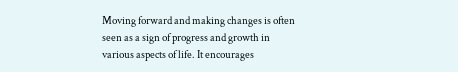Moving forward and making changes is often seen as a sign of progress and growth in various aspects of life. It encourages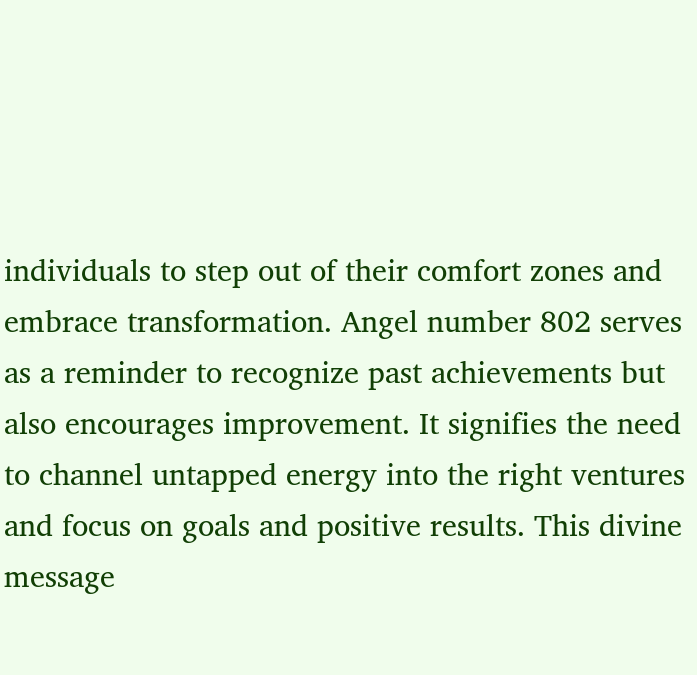individuals to step out of their comfort zones and embrace transformation. Angel number 802 serves as a reminder to recognize past achievements but also encourages improvement. It signifies the need to channel untapped energy into the right ventures and focus on goals and positive results. This divine message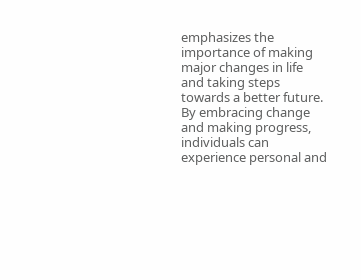emphasizes the importance of making major changes in life and taking steps towards a better future. By embracing change and making progress, individuals can experience personal and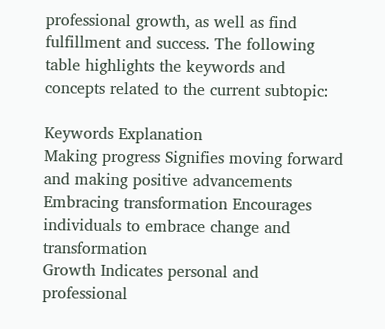professional growth, as well as find fulfillment and success. The following table highlights the keywords and concepts related to the current subtopic:

Keywords Explanation
Making progress Signifies moving forward and making positive advancements
Embracing transformation Encourages individuals to embrace change and transformation
Growth Indicates personal and professional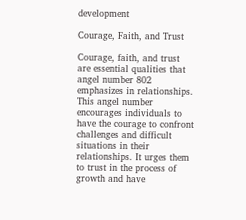development

Courage, Faith, and Trust

Courage, faith, and trust are essential qualities that angel number 802 emphasizes in relationships. This angel number encourages individuals to have the courage to confront challenges and difficult situations in their relationships. It urges them to trust in the process of growth and have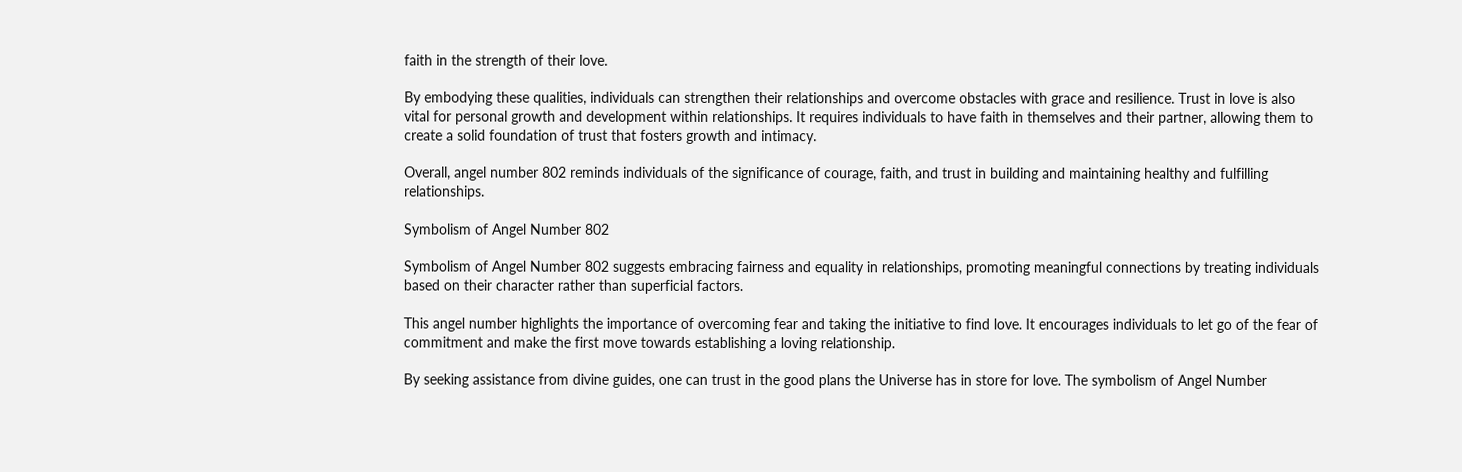faith in the strength of their love.

By embodying these qualities, individuals can strengthen their relationships and overcome obstacles with grace and resilience. Trust in love is also vital for personal growth and development within relationships. It requires individuals to have faith in themselves and their partner, allowing them to create a solid foundation of trust that fosters growth and intimacy.

Overall, angel number 802 reminds individuals of the significance of courage, faith, and trust in building and maintaining healthy and fulfilling relationships.

Symbolism of Angel Number 802

Symbolism of Angel Number 802 suggests embracing fairness and equality in relationships, promoting meaningful connections by treating individuals based on their character rather than superficial factors.

This angel number highlights the importance of overcoming fear and taking the initiative to find love. It encourages individuals to let go of the fear of commitment and make the first move towards establishing a loving relationship.

By seeking assistance from divine guides, one can trust in the good plans the Universe has in store for love. The symbolism of Angel Number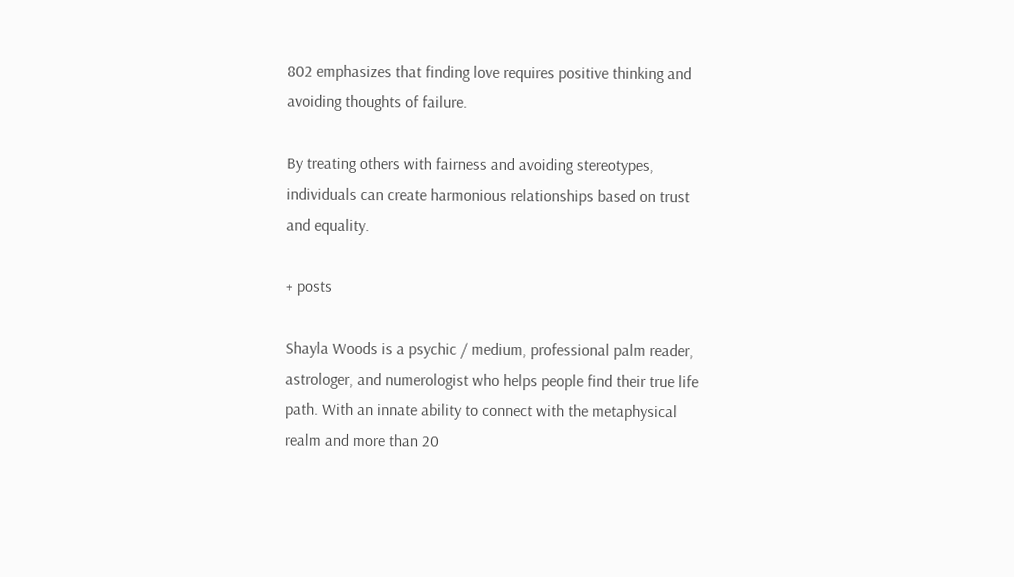802 emphasizes that finding love requires positive thinking and avoiding thoughts of failure.

By treating others with fairness and avoiding stereotypes, individuals can create harmonious relationships based on trust and equality.

+ posts

Shayla Woods is a psychic / medium, professional palm reader, astrologer, and numerologist who helps people find their true life path. With an innate ability to connect with the metaphysical realm and more than 20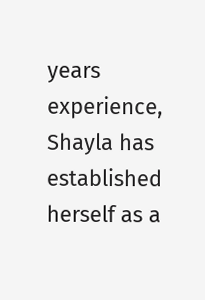years experience, Shayla has established herself as a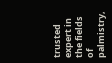trusted expert in the fields of palmistry,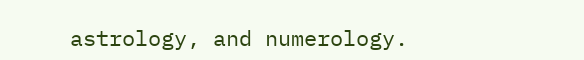astrology, and numerology.